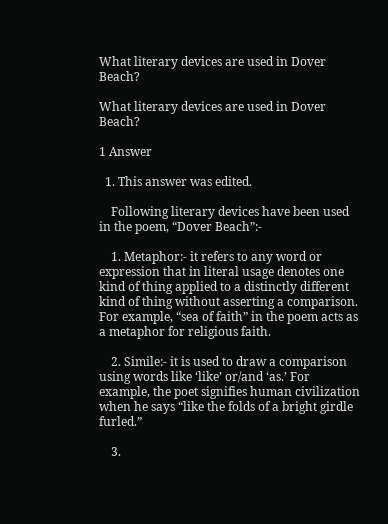What literary devices are used in Dover Beach?

What literary devices are used in Dover Beach?

1 Answer

  1. This answer was edited.

    Following literary devices have been used in the poem, “Dover Beach”:-

    1. Metaphor:- it refers to any word or expression that in literal usage denotes one kind of thing applied to a distinctly different kind of thing without asserting a comparison. For example, “sea of faith” in the poem acts as a metaphor for religious faith.

    2. Simile:- it is used to draw a comparison using words like ‘like’ or/and ‘as.’ For example, the poet signifies human civilization when he says “like the folds of a bright girdle furled.”

    3.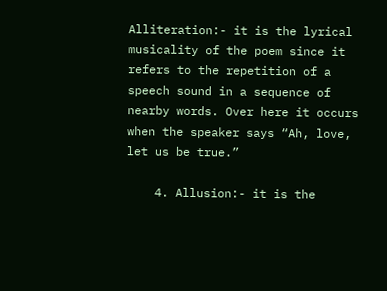Alliteration:- it is the lyrical musicality of the poem since it refers to the repetition of a speech sound in a sequence of nearby words. Over here it occurs when the speaker says “Ah, love, let us be true.”

    4. Allusion:- it is the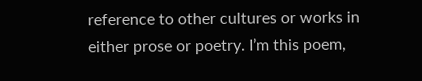reference to other cultures or works in either prose or poetry. I’m this poem,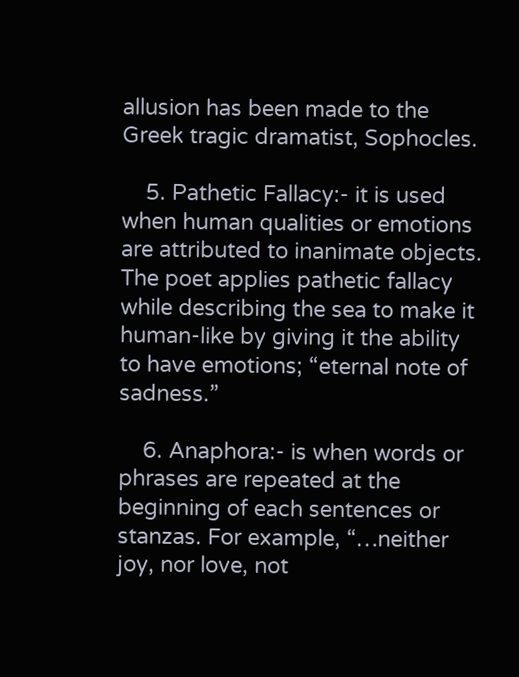allusion has been made to the Greek tragic dramatist, Sophocles.

    5. Pathetic Fallacy:- it is used when human qualities or emotions are attributed to inanimate objects. The poet applies pathetic fallacy while describing the sea to make it human-like by giving it the ability to have emotions; “eternal note of sadness.”

    6. Anaphora:- is when words or phrases are repeated at the beginning of each sentences or stanzas. For example, “…neither joy, nor love, not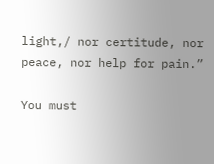light,/ nor certitude, nor peace, nor help for pain.”

You must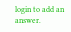login to add an answer.